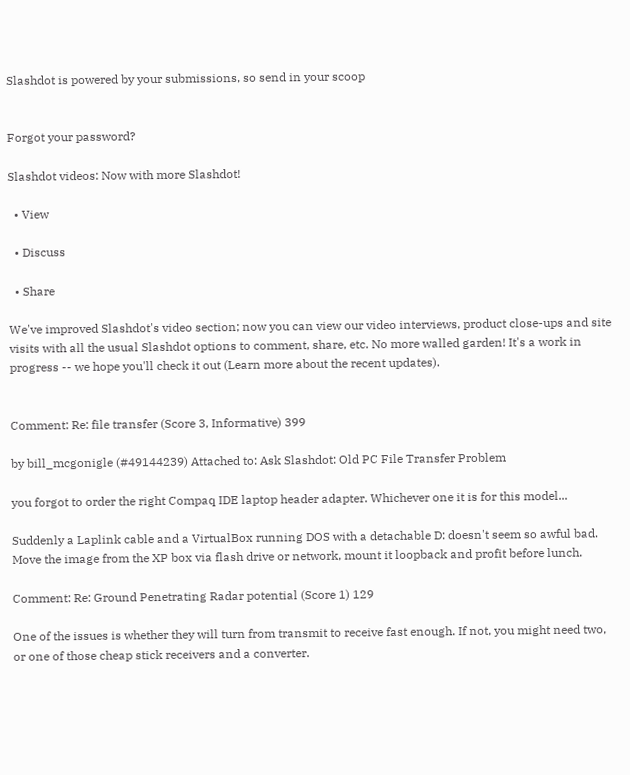Slashdot is powered by your submissions, so send in your scoop


Forgot your password?

Slashdot videos: Now with more Slashdot!

  • View

  • Discuss

  • Share

We've improved Slashdot's video section; now you can view our video interviews, product close-ups and site visits with all the usual Slashdot options to comment, share, etc. No more walled garden! It's a work in progress -- we hope you'll check it out (Learn more about the recent updates).


Comment: Re: file transfer (Score 3, Informative) 399

by bill_mcgonigle (#49144239) Attached to: Ask Slashdot: Old PC File Transfer Problem

you forgot to order the right Compaq IDE laptop header adapter. Whichever one it is for this model...

Suddenly a Laplink cable and a VirtualBox running DOS with a detachable D: doesn't seem so awful bad. Move the image from the XP box via flash drive or network, mount it loopback and profit before lunch.

Comment: Re: Ground Penetrating Radar potential (Score 1) 129

One of the issues is whether they will turn from transmit to receive fast enough. If not, you might need two, or one of those cheap stick receivers and a converter.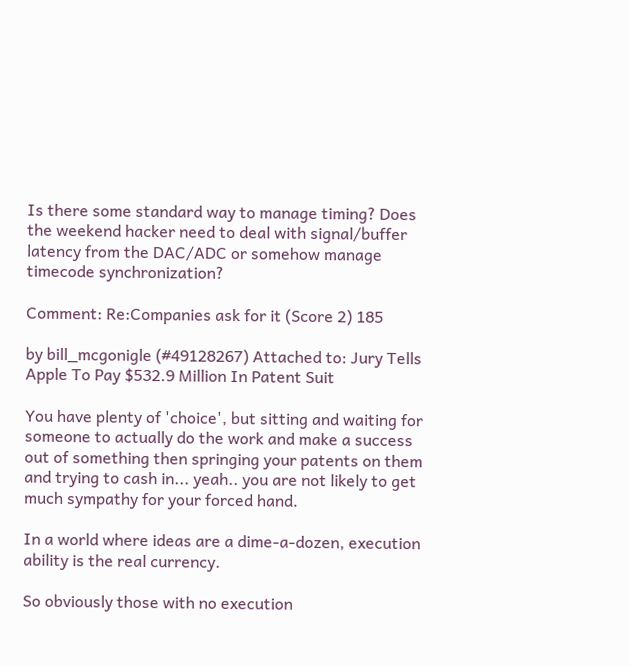Is there some standard way to manage timing? Does the weekend hacker need to deal with signal/buffer latency from the DAC/ADC or somehow manage timecode synchronization?

Comment: Re:Companies ask for it (Score 2) 185

by bill_mcgonigle (#49128267) Attached to: Jury Tells Apple To Pay $532.9 Million In Patent Suit

You have plenty of 'choice', but sitting and waiting for someone to actually do the work and make a success out of something then springing your patents on them and trying to cash in... yeah.. you are not likely to get much sympathy for your forced hand.

In a world where ideas are a dime-a-dozen, execution ability is the real currency.

So obviously those with no execution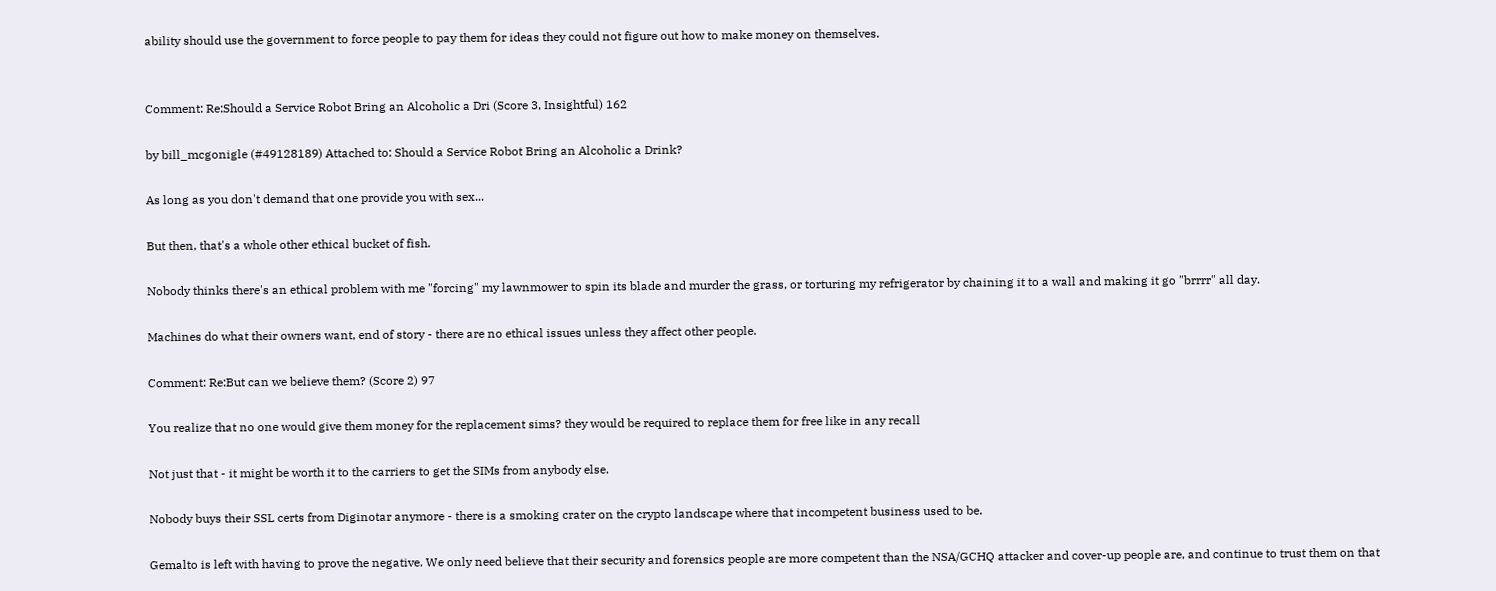ability should use the government to force people to pay them for ideas they could not figure out how to make money on themselves.


Comment: Re:Should a Service Robot Bring an Alcoholic a Dri (Score 3, Insightful) 162

by bill_mcgonigle (#49128189) Attached to: Should a Service Robot Bring an Alcoholic a Drink?

As long as you don't demand that one provide you with sex...

But then, that's a whole other ethical bucket of fish.

Nobody thinks there's an ethical problem with me "forcing" my lawnmower to spin its blade and murder the grass, or torturing my refrigerator by chaining it to a wall and making it go "brrrr" all day.

Machines do what their owners want, end of story - there are no ethical issues unless they affect other people.

Comment: Re:But can we believe them? (Score 2) 97

You realize that no one would give them money for the replacement sims? they would be required to replace them for free like in any recall

Not just that - it might be worth it to the carriers to get the SIMs from anybody else.

Nobody buys their SSL certs from Diginotar anymore - there is a smoking crater on the crypto landscape where that incompetent business used to be.

Gemalto is left with having to prove the negative. We only need believe that their security and forensics people are more competent than the NSA/GCHQ attacker and cover-up people are, and continue to trust them on that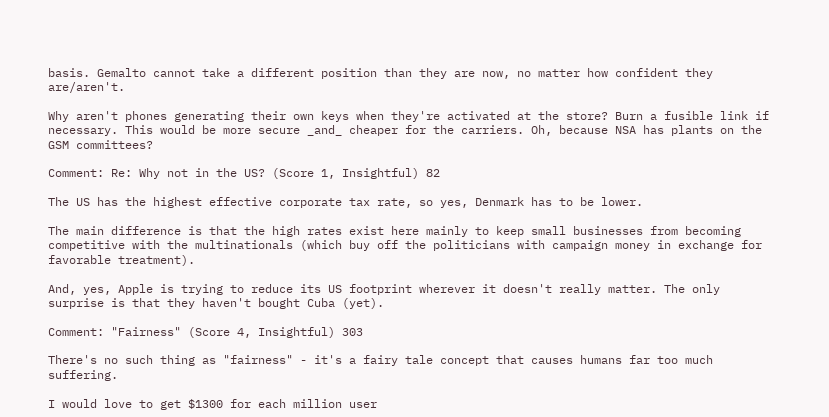basis. Gemalto cannot take a different position than they are now, no matter how confident they are/aren't.

Why aren't phones generating their own keys when they're activated at the store? Burn a fusible link if necessary. This would be more secure _and_ cheaper for the carriers. Oh, because NSA has plants on the GSM committees?

Comment: Re: Why not in the US? (Score 1, Insightful) 82

The US has the highest effective corporate tax rate, so yes, Denmark has to be lower.

The main difference is that the high rates exist here mainly to keep small businesses from becoming competitive with the multinationals (which buy off the politicians with campaign money in exchange for favorable treatment).

And, yes, Apple is trying to reduce its US footprint wherever it doesn't really matter. The only surprise is that they haven't bought Cuba (yet).

Comment: "Fairness" (Score 4, Insightful) 303

There's no such thing as "fairness" - it's a fairy tale concept that causes humans far too much suffering.

I would love to get $1300 for each million user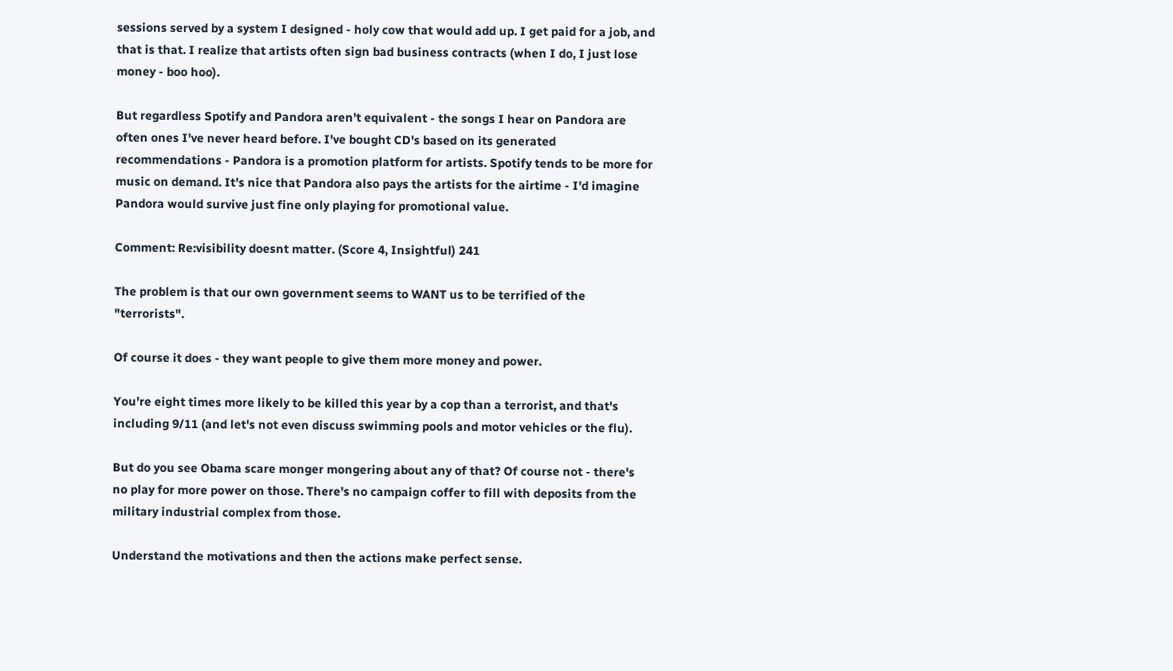sessions served by a system I designed - holy cow that would add up. I get paid for a job, and that is that. I realize that artists often sign bad business contracts (when I do, I just lose money - boo hoo).

But regardless Spotify and Pandora aren't equivalent - the songs I hear on Pandora are often ones I've never heard before. I've bought CD's based on its generated recommendations - Pandora is a promotion platform for artists. Spotify tends to be more for music on demand. It's nice that Pandora also pays the artists for the airtime - I'd imagine Pandora would survive just fine only playing for promotional value.

Comment: Re:visibility doesnt matter. (Score 4, Insightful) 241

The problem is that our own government seems to WANT us to be terrified of the "terrorists".

Of course it does - they want people to give them more money and power.

You're eight times more likely to be killed this year by a cop than a terrorist, and that's including 9/11 (and let's not even discuss swimming pools and motor vehicles or the flu).

But do you see Obama scare monger mongering about any of that? Of course not - there's no play for more power on those. There's no campaign coffer to fill with deposits from the military industrial complex from those.

Understand the motivations and then the actions make perfect sense.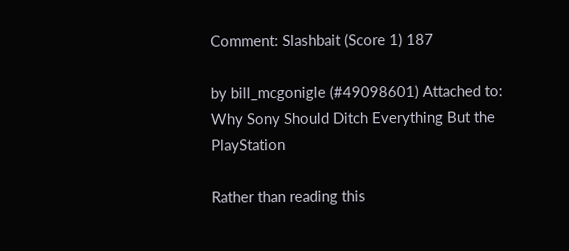Comment: Slashbait (Score 1) 187

by bill_mcgonigle (#49098601) Attached to: Why Sony Should Ditch Everything But the PlayStation

Rather than reading this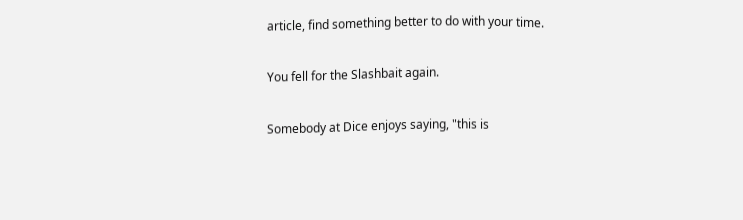article, find something better to do with your time.

You fell for the Slashbait again.

Somebody at Dice enjoys saying, "this is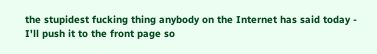the stupidest fucking thing anybody on the Internet has said today - I'll push it to the front page so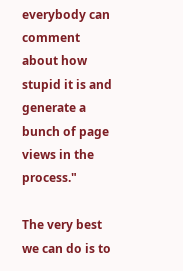everybody can comment about how stupid it is and generate a bunch of page views in the process."

The very best we can do is to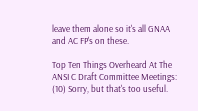leave them alone so it's all GNAA and AC FP's on these.

Top Ten Things Overheard At The ANSI C Draft Committee Meetings: (10) Sorry, but that's too useful.